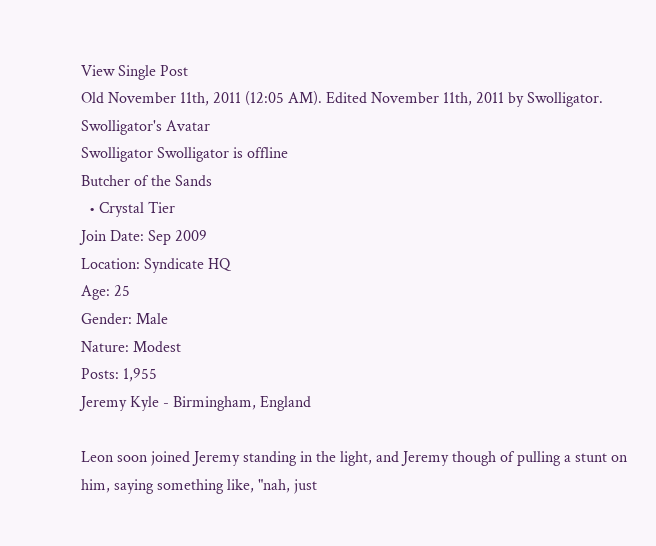View Single Post
Old November 11th, 2011 (12:05 AM). Edited November 11th, 2011 by Swolligator.
Swolligator's Avatar
Swolligator Swolligator is offline
Butcher of the Sands
  • Crystal Tier
Join Date: Sep 2009
Location: Syndicate HQ
Age: 25
Gender: Male
Nature: Modest
Posts: 1,955
Jeremy Kyle - Birmingham, England

Leon soon joined Jeremy standing in the light, and Jeremy though of pulling a stunt on him, saying something like, "nah, just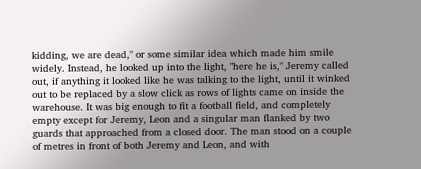kidding, we are dead," or some similar idea which made him smile widely. Instead, he looked up into the light, "here he is," Jeremy called out, if anything it looked like he was talking to the light, until it winked out to be replaced by a slow click as rows of lights came on inside the warehouse. It was big enough to fit a football field, and completely empty except for Jeremy, Leon and a singular man flanked by two guards that approached from a closed door. The man stood on a couple of metres in front of both Jeremy and Leon, and with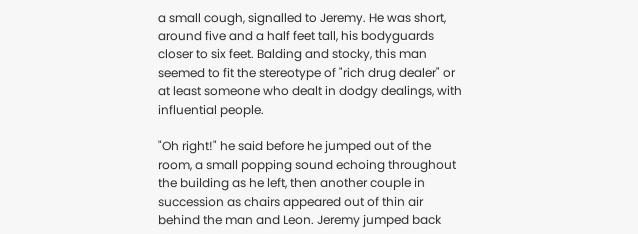a small cough, signalled to Jeremy. He was short, around five and a half feet tall, his bodyguards closer to six feet. Balding and stocky, this man seemed to fit the stereotype of "rich drug dealer" or at least someone who dealt in dodgy dealings, with influential people.

"Oh right!" he said before he jumped out of the room, a small popping sound echoing throughout the building as he left, then another couple in succession as chairs appeared out of thin air behind the man and Leon. Jeremy jumped back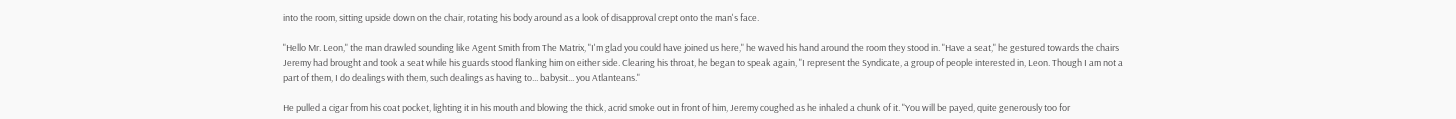into the room, sitting upside down on the chair, rotating his body around as a look of disapproval crept onto the man's face.

"Hello Mr. Leon," the man drawled sounding like Agent Smith from The Matrix, "I'm glad you could have joined us here," he waved his hand around the room they stood in. "Have a seat," he gestured towards the chairs Jeremy had brought and took a seat while his guards stood flanking him on either side. Clearing his throat, he began to speak again, "I represent the Syndicate, a group of people interested in, Leon. Though I am not a part of them, I do dealings with them, such dealings as having to... babysit... you Atlanteans."

He pulled a cigar from his coat pocket, lighting it in his mouth and blowing the thick, acrid smoke out in front of him, Jeremy coughed as he inhaled a chunk of it. "You will be payed, quite generously too for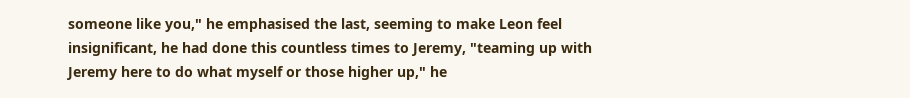someone like you," he emphasised the last, seeming to make Leon feel insignificant, he had done this countless times to Jeremy, "teaming up with Jeremy here to do what myself or those higher up," he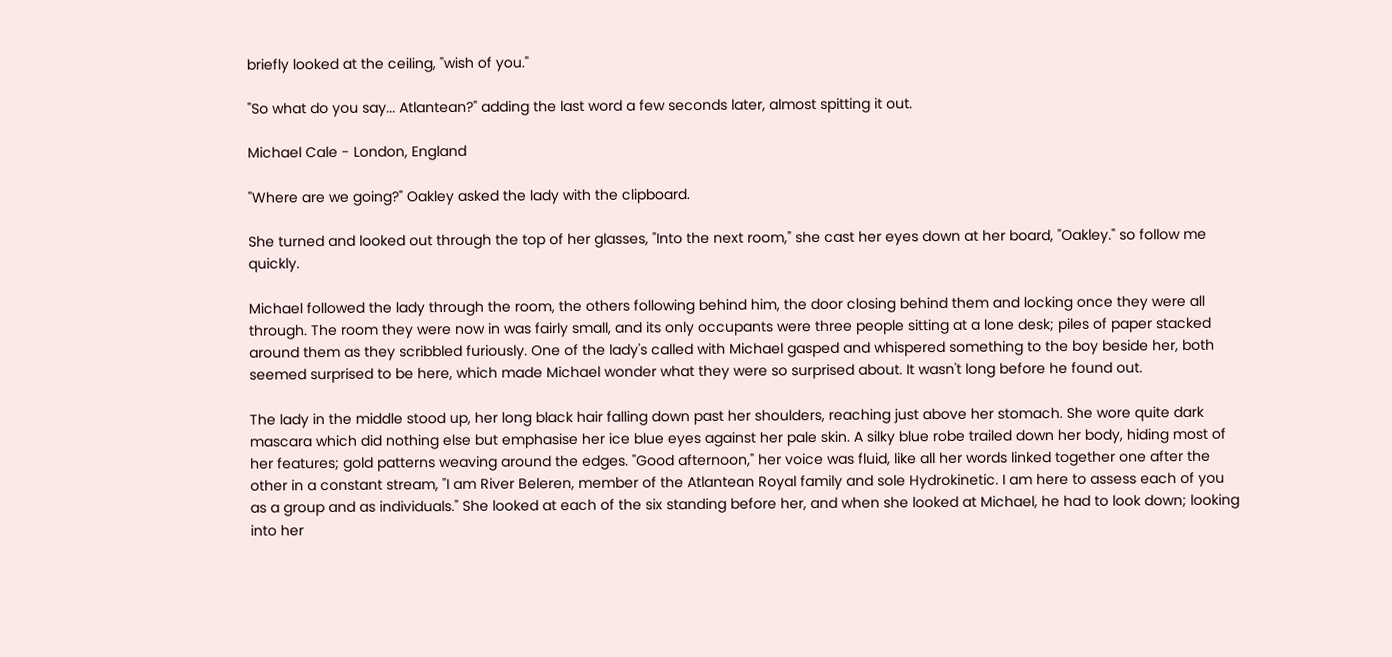briefly looked at the ceiling, "wish of you."

"So what do you say... Atlantean?" adding the last word a few seconds later, almost spitting it out.

Michael Cale - London, England

"Where are we going?" Oakley asked the lady with the clipboard.

She turned and looked out through the top of her glasses, "Into the next room," she cast her eyes down at her board, "Oakley." so follow me quickly.

Michael followed the lady through the room, the others following behind him, the door closing behind them and locking once they were all through. The room they were now in was fairly small, and its only occupants were three people sitting at a lone desk; piles of paper stacked around them as they scribbled furiously. One of the lady's called with Michael gasped and whispered something to the boy beside her, both seemed surprised to be here, which made Michael wonder what they were so surprised about. It wasn't long before he found out.

The lady in the middle stood up, her long black hair falling down past her shoulders, reaching just above her stomach. She wore quite dark mascara which did nothing else but emphasise her ice blue eyes against her pale skin. A silky blue robe trailed down her body, hiding most of her features; gold patterns weaving around the edges. "Good afternoon," her voice was fluid, like all her words linked together one after the other in a constant stream, "I am River Beleren, member of the Atlantean Royal family and sole Hydrokinetic. I am here to assess each of you as a group and as individuals." She looked at each of the six standing before her, and when she looked at Michael, he had to look down; looking into her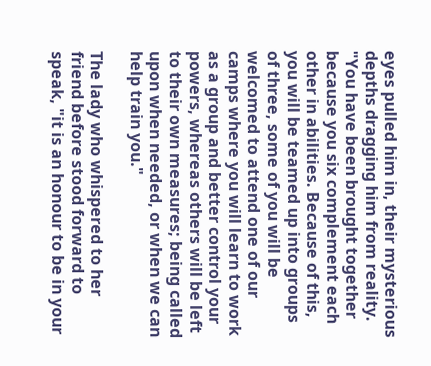eyes pulled him in, their mysterious depths dragging him from reality. "You have been brought together because you six complement each other in abilities. Because of this, you will be teamed up into groups of three, some of you will be welcomed to attend one of our camps where you will learn to work as a group and better control your powers, whereas others will be left to their own measures; being called upon when needed, or when we can help train you."

The lady who whispered to her friend before stood forward to speak, "it is an honour to be in your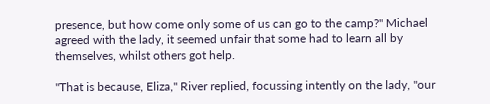presence, but how come only some of us can go to the camp?" Michael agreed with the lady, it seemed unfair that some had to learn all by themselves, whilst others got help.

"That is because, Eliza," River replied, focussing intently on the lady, "our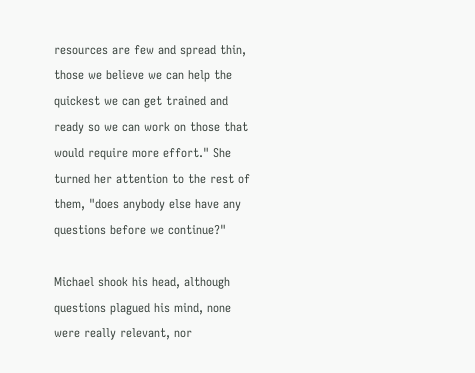resources are few and spread thin, those we believe we can help the quickest we can get trained and ready so we can work on those that would require more effort." She turned her attention to the rest of them, "does anybody else have any questions before we continue?"

Michael shook his head, although questions plagued his mind, none were really relevant, nor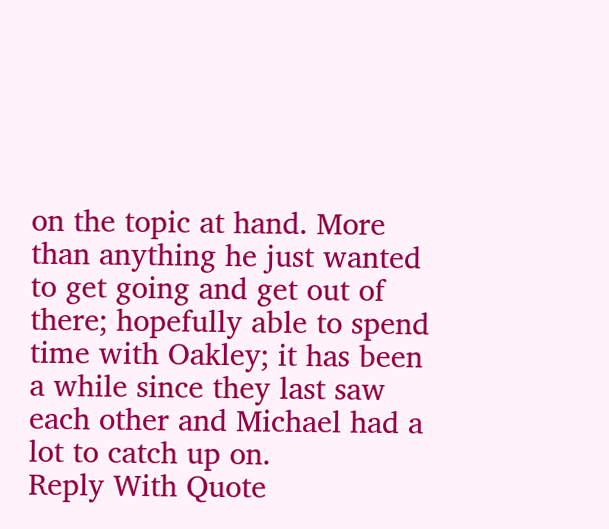on the topic at hand. More than anything he just wanted to get going and get out of there; hopefully able to spend time with Oakley; it has been a while since they last saw each other and Michael had a lot to catch up on.
Reply With Quote